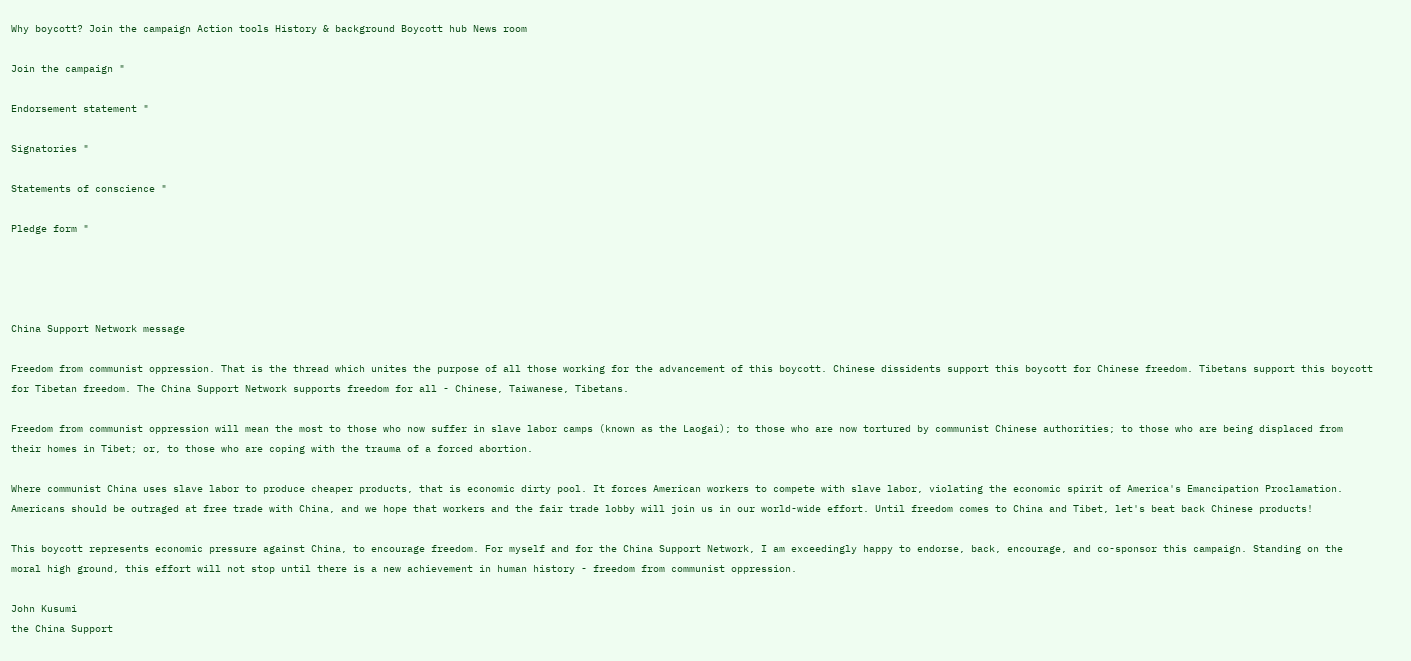Why boycott? Join the campaign Action tools History & background Boycott hub News room

Join the campaign "

Endorsement statement "

Signatories "

Statements of conscience "

Pledge form "




China Support Network message

Freedom from communist oppression. That is the thread which unites the purpose of all those working for the advancement of this boycott. Chinese dissidents support this boycott for Chinese freedom. Tibetans support this boycott for Tibetan freedom. The China Support Network supports freedom for all - Chinese, Taiwanese, Tibetans.

Freedom from communist oppression will mean the most to those who now suffer in slave labor camps (known as the Laogai); to those who are now tortured by communist Chinese authorities; to those who are being displaced from their homes in Tibet; or, to those who are coping with the trauma of a forced abortion.

Where communist China uses slave labor to produce cheaper products, that is economic dirty pool. It forces American workers to compete with slave labor, violating the economic spirit of America's Emancipation Proclamation.
Americans should be outraged at free trade with China, and we hope that workers and the fair trade lobby will join us in our world-wide effort. Until freedom comes to China and Tibet, let's beat back Chinese products!

This boycott represents economic pressure against China, to encourage freedom. For myself and for the China Support Network, I am exceedingly happy to endorse, back, encourage, and co-sponsor this campaign. Standing on the moral high ground, this effort will not stop until there is a new achievement in human history - freedom from communist oppression.

John Kusumi
the China Support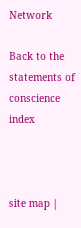Network

Back to the statements of conscience index



site map |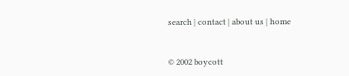search | contact | about us | home


© 2002 boycott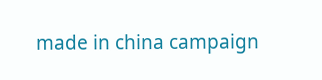made in china campaign